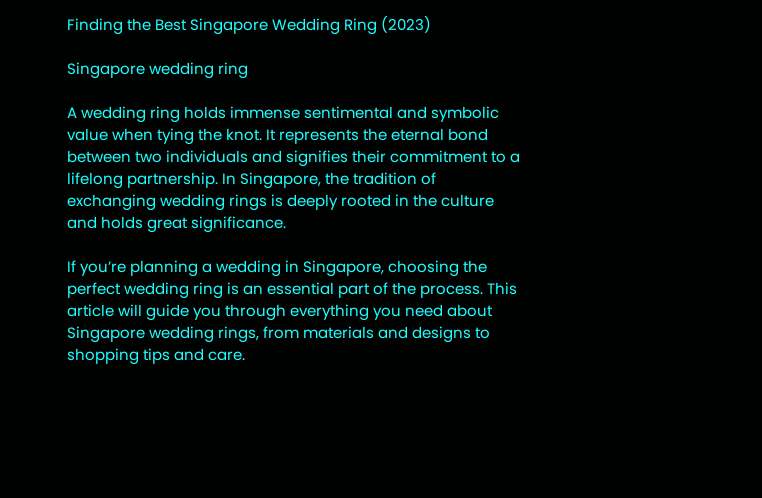Finding the Best Singapore Wedding Ring (2023)

Singapore wedding ring

A wedding ring holds immense sentimental and symbolic value when tying the knot. It represents the eternal bond between two individuals and signifies their commitment to a lifelong partnership. In Singapore, the tradition of exchanging wedding rings is deeply rooted in the culture and holds great significance.

If you’re planning a wedding in Singapore, choosing the perfect wedding ring is an essential part of the process. This article will guide you through everything you need about Singapore wedding rings, from materials and designs to shopping tips and care.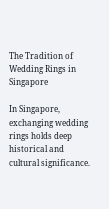The Tradition of Wedding Rings in Singapore

In Singapore, exchanging wedding rings holds deep historical and cultural significance.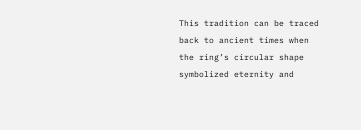This tradition can be traced back to ancient times when the ring’s circular shape symbolized eternity and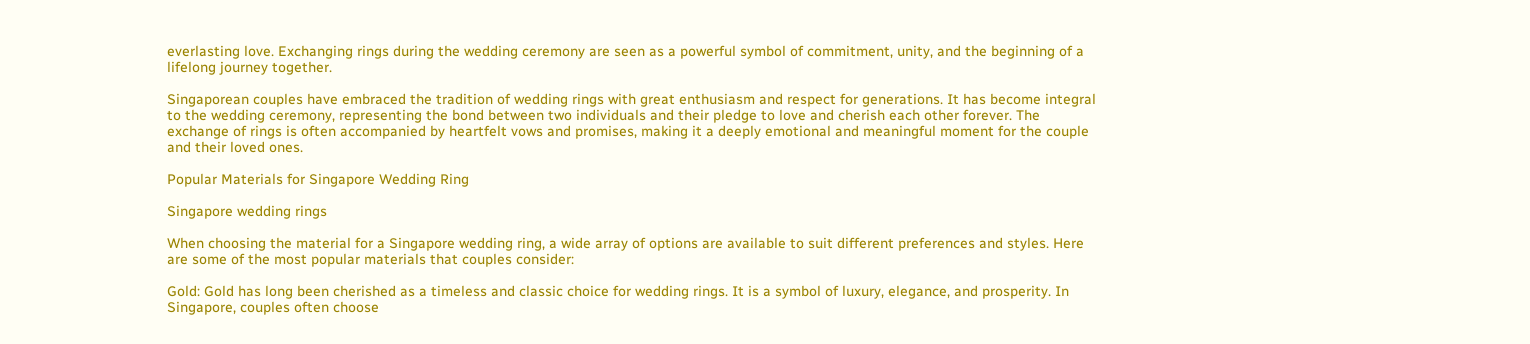everlasting love. Exchanging rings during the wedding ceremony are seen as a powerful symbol of commitment, unity, and the beginning of a lifelong journey together.

Singaporean couples have embraced the tradition of wedding rings with great enthusiasm and respect for generations. It has become integral to the wedding ceremony, representing the bond between two individuals and their pledge to love and cherish each other forever. The exchange of rings is often accompanied by heartfelt vows and promises, making it a deeply emotional and meaningful moment for the couple and their loved ones.

Popular Materials for Singapore Wedding Ring

Singapore wedding rings

When choosing the material for a Singapore wedding ring, a wide array of options are available to suit different preferences and styles. Here are some of the most popular materials that couples consider:

Gold: Gold has long been cherished as a timeless and classic choice for wedding rings. It is a symbol of luxury, elegance, and prosperity. In Singapore, couples often choose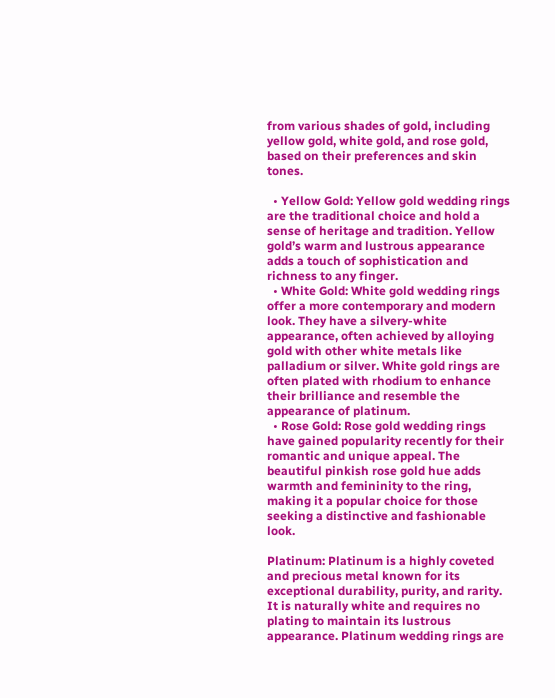from various shades of gold, including yellow gold, white gold, and rose gold, based on their preferences and skin tones.

  • Yellow Gold: Yellow gold wedding rings are the traditional choice and hold a sense of heritage and tradition. Yellow gold’s warm and lustrous appearance adds a touch of sophistication and richness to any finger.
  • White Gold: White gold wedding rings offer a more contemporary and modern look. They have a silvery-white appearance, often achieved by alloying gold with other white metals like palladium or silver. White gold rings are often plated with rhodium to enhance their brilliance and resemble the appearance of platinum.
  • Rose Gold: Rose gold wedding rings have gained popularity recently for their romantic and unique appeal. The beautiful pinkish rose gold hue adds warmth and femininity to the ring, making it a popular choice for those seeking a distinctive and fashionable look.

Platinum: Platinum is a highly coveted and precious metal known for its exceptional durability, purity, and rarity. It is naturally white and requires no plating to maintain its lustrous appearance. Platinum wedding rings are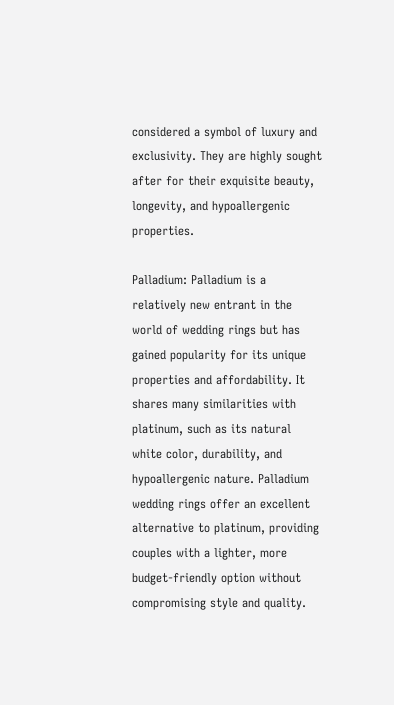considered a symbol of luxury and exclusivity. They are highly sought after for their exquisite beauty, longevity, and hypoallergenic properties.

Palladium: Palladium is a relatively new entrant in the world of wedding rings but has gained popularity for its unique properties and affordability. It shares many similarities with platinum, such as its natural white color, durability, and hypoallergenic nature. Palladium wedding rings offer an excellent alternative to platinum, providing couples with a lighter, more budget-friendly option without compromising style and quality.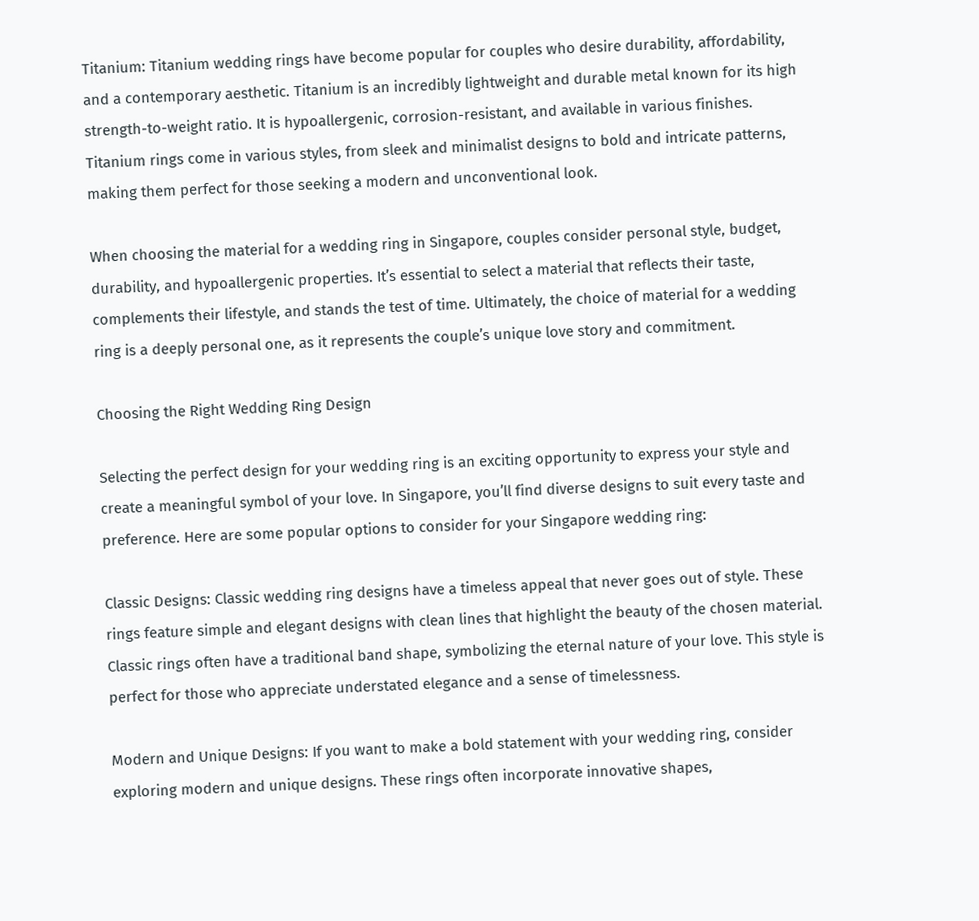Titanium: Titanium wedding rings have become popular for couples who desire durability, affordability, and a contemporary aesthetic. Titanium is an incredibly lightweight and durable metal known for its high strength-to-weight ratio. It is hypoallergenic, corrosion-resistant, and available in various finishes. Titanium rings come in various styles, from sleek and minimalist designs to bold and intricate patterns, making them perfect for those seeking a modern and unconventional look.

When choosing the material for a wedding ring in Singapore, couples consider personal style, budget, durability, and hypoallergenic properties. It’s essential to select a material that reflects their taste, complements their lifestyle, and stands the test of time. Ultimately, the choice of material for a wedding ring is a deeply personal one, as it represents the couple’s unique love story and commitment.

Choosing the Right Wedding Ring Design

Selecting the perfect design for your wedding ring is an exciting opportunity to express your style and create a meaningful symbol of your love. In Singapore, you’ll find diverse designs to suit every taste and preference. Here are some popular options to consider for your Singapore wedding ring:

Classic Designs: Classic wedding ring designs have a timeless appeal that never goes out of style. These rings feature simple and elegant designs with clean lines that highlight the beauty of the chosen material. Classic rings often have a traditional band shape, symbolizing the eternal nature of your love. This style is perfect for those who appreciate understated elegance and a sense of timelessness.

Modern and Unique Designs: If you want to make a bold statement with your wedding ring, consider exploring modern and unique designs. These rings often incorporate innovative shapes,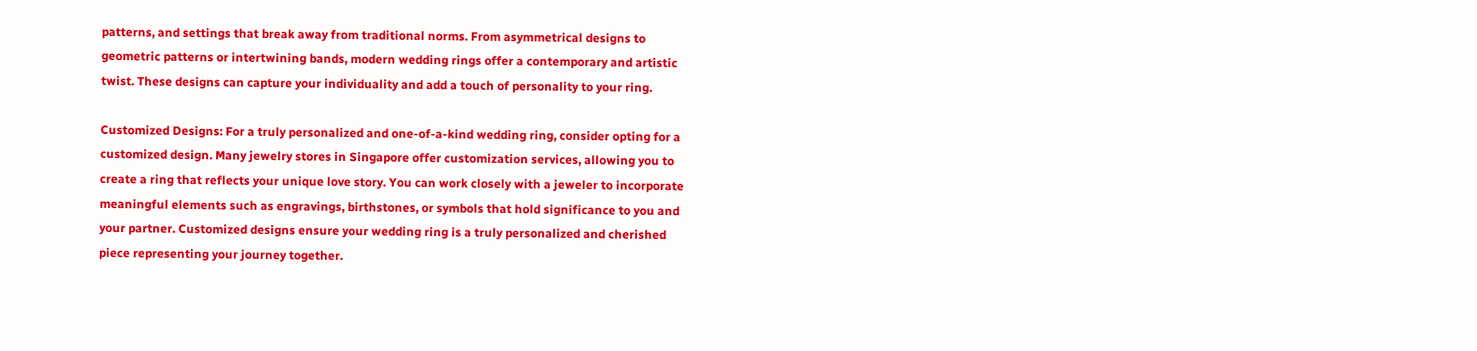patterns, and settings that break away from traditional norms. From asymmetrical designs to geometric patterns or intertwining bands, modern wedding rings offer a contemporary and artistic twist. These designs can capture your individuality and add a touch of personality to your ring.

Customized Designs: For a truly personalized and one-of-a-kind wedding ring, consider opting for a customized design. Many jewelry stores in Singapore offer customization services, allowing you to create a ring that reflects your unique love story. You can work closely with a jeweler to incorporate meaningful elements such as engravings, birthstones, or symbols that hold significance to you and your partner. Customized designs ensure your wedding ring is a truly personalized and cherished piece representing your journey together.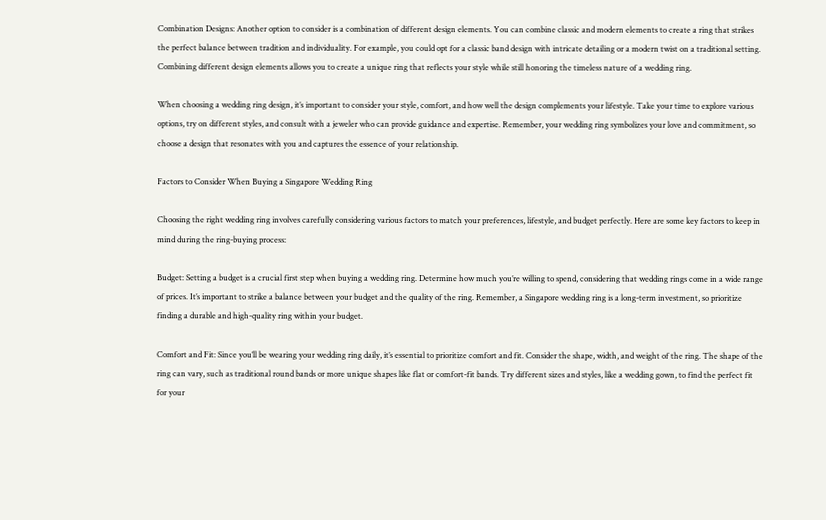Combination Designs: Another option to consider is a combination of different design elements. You can combine classic and modern elements to create a ring that strikes the perfect balance between tradition and individuality. For example, you could opt for a classic band design with intricate detailing or a modern twist on a traditional setting. Combining different design elements allows you to create a unique ring that reflects your style while still honoring the timeless nature of a wedding ring.

When choosing a wedding ring design, it’s important to consider your style, comfort, and how well the design complements your lifestyle. Take your time to explore various options, try on different styles, and consult with a jeweler who can provide guidance and expertise. Remember, your wedding ring symbolizes your love and commitment, so choose a design that resonates with you and captures the essence of your relationship.

Factors to Consider When Buying a Singapore Wedding Ring

Choosing the right wedding ring involves carefully considering various factors to match your preferences, lifestyle, and budget perfectly. Here are some key factors to keep in mind during the ring-buying process:

Budget: Setting a budget is a crucial first step when buying a wedding ring. Determine how much you’re willing to spend, considering that wedding rings come in a wide range of prices. It’s important to strike a balance between your budget and the quality of the ring. Remember, a Singapore wedding ring is a long-term investment, so prioritize finding a durable and high-quality ring within your budget.

Comfort and Fit: Since you’ll be wearing your wedding ring daily, it’s essential to prioritize comfort and fit. Consider the shape, width, and weight of the ring. The shape of the ring can vary, such as traditional round bands or more unique shapes like flat or comfort-fit bands. Try different sizes and styles, like a wedding gown, to find the perfect fit for your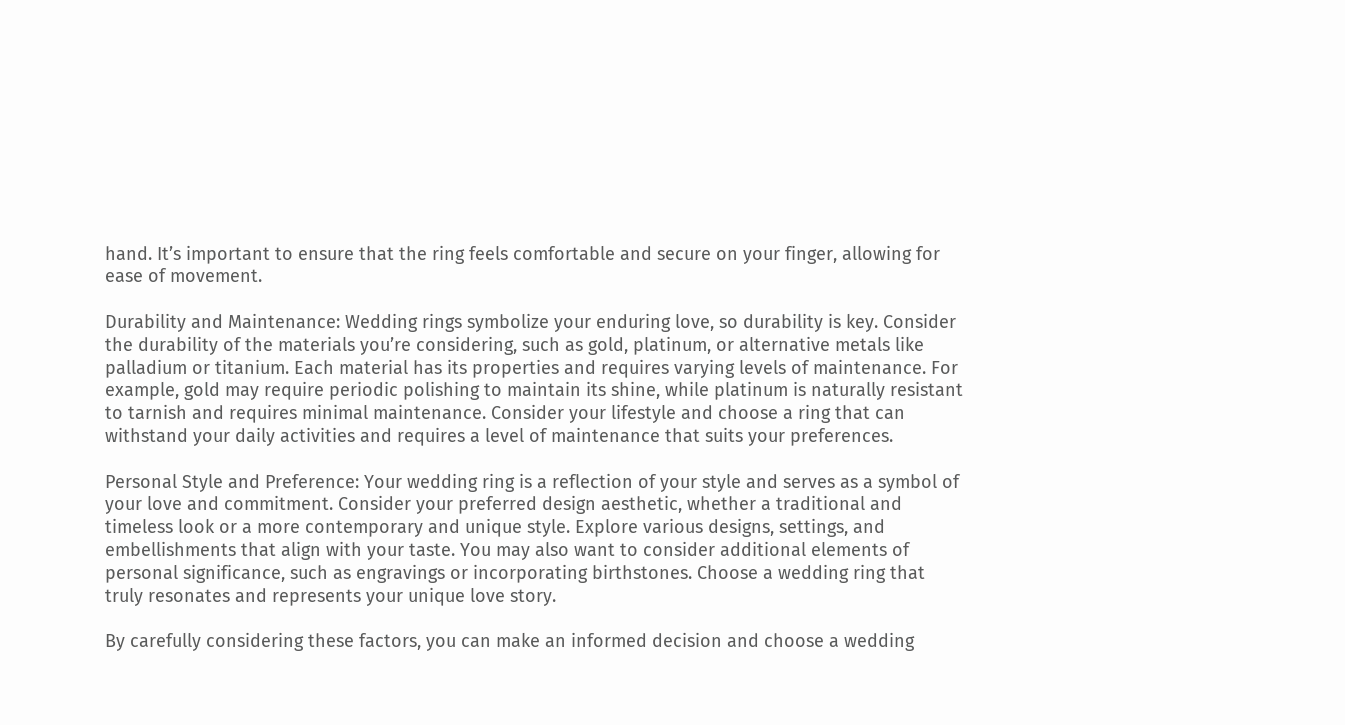hand. It’s important to ensure that the ring feels comfortable and secure on your finger, allowing for ease of movement.

Durability and Maintenance: Wedding rings symbolize your enduring love, so durability is key. Consider the durability of the materials you’re considering, such as gold, platinum, or alternative metals like palladium or titanium. Each material has its properties and requires varying levels of maintenance. For example, gold may require periodic polishing to maintain its shine, while platinum is naturally resistant to tarnish and requires minimal maintenance. Consider your lifestyle and choose a ring that can withstand your daily activities and requires a level of maintenance that suits your preferences.

Personal Style and Preference: Your wedding ring is a reflection of your style and serves as a symbol of your love and commitment. Consider your preferred design aesthetic, whether a traditional and timeless look or a more contemporary and unique style. Explore various designs, settings, and embellishments that align with your taste. You may also want to consider additional elements of personal significance, such as engravings or incorporating birthstones. Choose a wedding ring that truly resonates and represents your unique love story.

By carefully considering these factors, you can make an informed decision and choose a wedding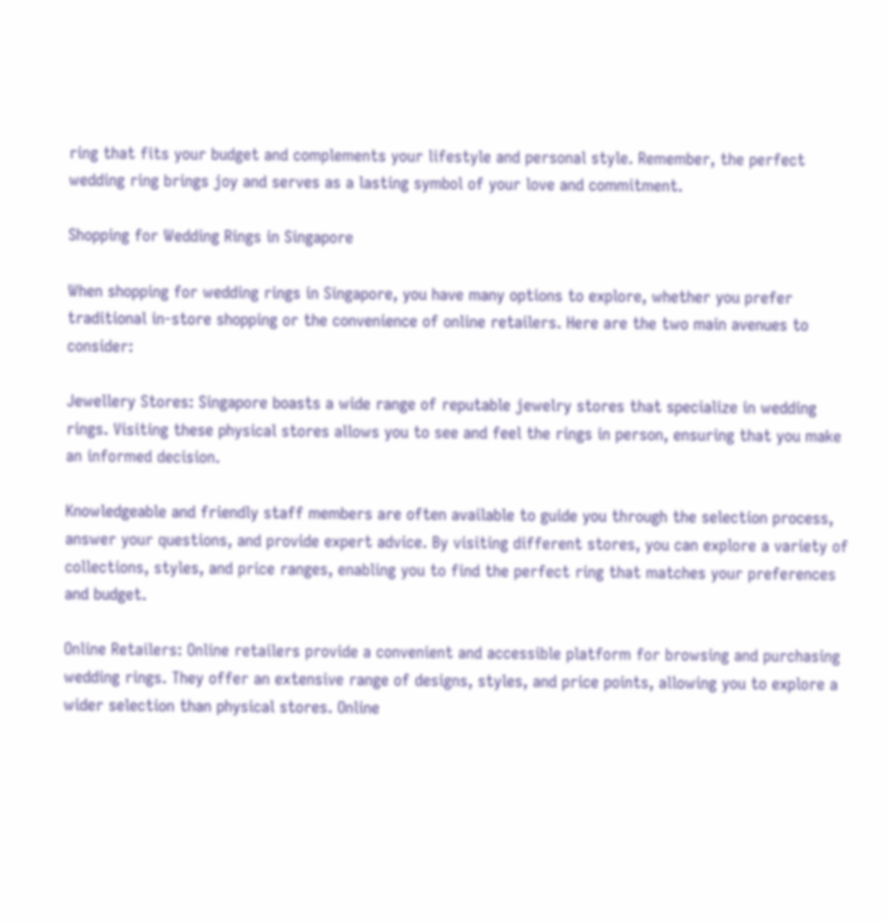ring that fits your budget and complements your lifestyle and personal style. Remember, the perfect wedding ring brings joy and serves as a lasting symbol of your love and commitment.

Shopping for Wedding Rings in Singapore

When shopping for wedding rings in Singapore, you have many options to explore, whether you prefer traditional in-store shopping or the convenience of online retailers. Here are the two main avenues to consider:

Jewellery Stores: Singapore boasts a wide range of reputable jewelry stores that specialize in wedding rings. Visiting these physical stores allows you to see and feel the rings in person, ensuring that you make an informed decision.

Knowledgeable and friendly staff members are often available to guide you through the selection process, answer your questions, and provide expert advice. By visiting different stores, you can explore a variety of collections, styles, and price ranges, enabling you to find the perfect ring that matches your preferences and budget.

Online Retailers: Online retailers provide a convenient and accessible platform for browsing and purchasing wedding rings. They offer an extensive range of designs, styles, and price points, allowing you to explore a wider selection than physical stores. Online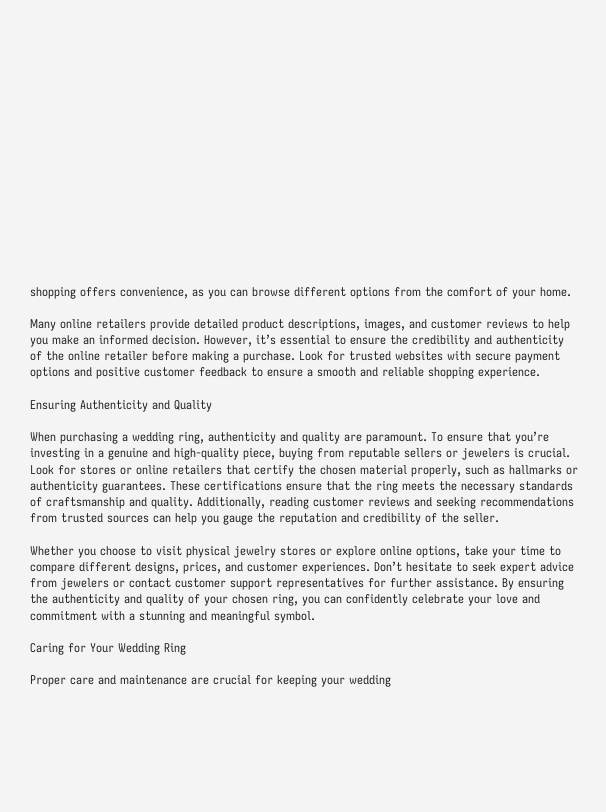shopping offers convenience, as you can browse different options from the comfort of your home.

Many online retailers provide detailed product descriptions, images, and customer reviews to help you make an informed decision. However, it’s essential to ensure the credibility and authenticity of the online retailer before making a purchase. Look for trusted websites with secure payment options and positive customer feedback to ensure a smooth and reliable shopping experience.

Ensuring Authenticity and Quality

When purchasing a wedding ring, authenticity and quality are paramount. To ensure that you’re investing in a genuine and high-quality piece, buying from reputable sellers or jewelers is crucial. Look for stores or online retailers that certify the chosen material properly, such as hallmarks or authenticity guarantees. These certifications ensure that the ring meets the necessary standards of craftsmanship and quality. Additionally, reading customer reviews and seeking recommendations from trusted sources can help you gauge the reputation and credibility of the seller.

Whether you choose to visit physical jewelry stores or explore online options, take your time to compare different designs, prices, and customer experiences. Don’t hesitate to seek expert advice from jewelers or contact customer support representatives for further assistance. By ensuring the authenticity and quality of your chosen ring, you can confidently celebrate your love and commitment with a stunning and meaningful symbol.

Caring for Your Wedding Ring

Proper care and maintenance are crucial for keeping your wedding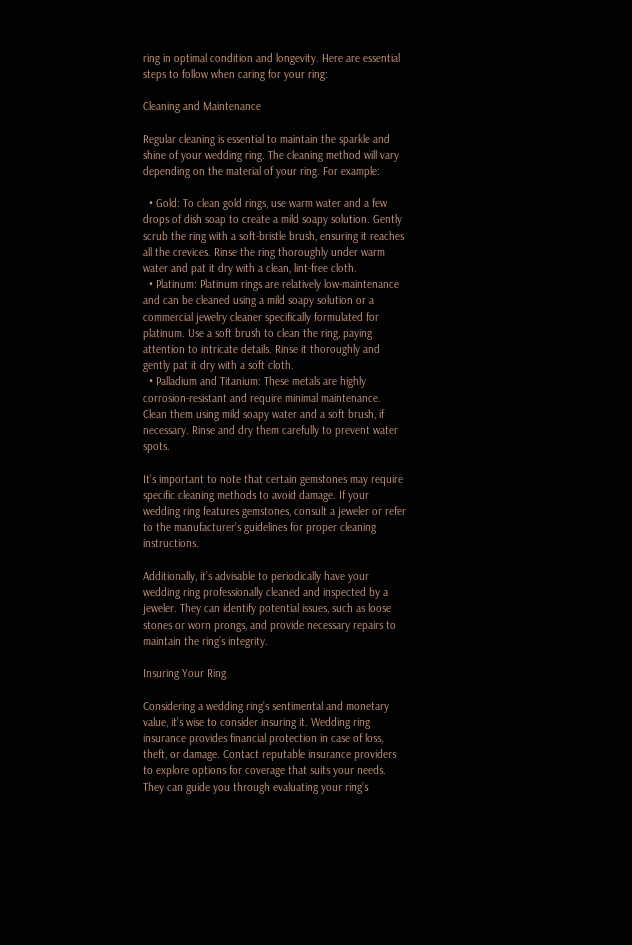ring in optimal condition and longevity. Here are essential steps to follow when caring for your ring:

Cleaning and Maintenance

Regular cleaning is essential to maintain the sparkle and shine of your wedding ring. The cleaning method will vary depending on the material of your ring. For example:

  • Gold: To clean gold rings, use warm water and a few drops of dish soap to create a mild soapy solution. Gently scrub the ring with a soft-bristle brush, ensuring it reaches all the crevices. Rinse the ring thoroughly under warm water and pat it dry with a clean, lint-free cloth.
  • Platinum: Platinum rings are relatively low-maintenance and can be cleaned using a mild soapy solution or a commercial jewelry cleaner specifically formulated for platinum. Use a soft brush to clean the ring, paying attention to intricate details. Rinse it thoroughly and gently pat it dry with a soft cloth.
  • Palladium and Titanium: These metals are highly corrosion-resistant and require minimal maintenance. Clean them using mild soapy water and a soft brush, if necessary. Rinse and dry them carefully to prevent water spots.

It’s important to note that certain gemstones may require specific cleaning methods to avoid damage. If your wedding ring features gemstones, consult a jeweler or refer to the manufacturer’s guidelines for proper cleaning instructions.

Additionally, it’s advisable to periodically have your wedding ring professionally cleaned and inspected by a jeweler. They can identify potential issues, such as loose stones or worn prongs, and provide necessary repairs to maintain the ring’s integrity.

Insuring Your Ring

Considering a wedding ring’s sentimental and monetary value, it’s wise to consider insuring it. Wedding ring insurance provides financial protection in case of loss, theft, or damage. Contact reputable insurance providers to explore options for coverage that suits your needs. They can guide you through evaluating your ring’s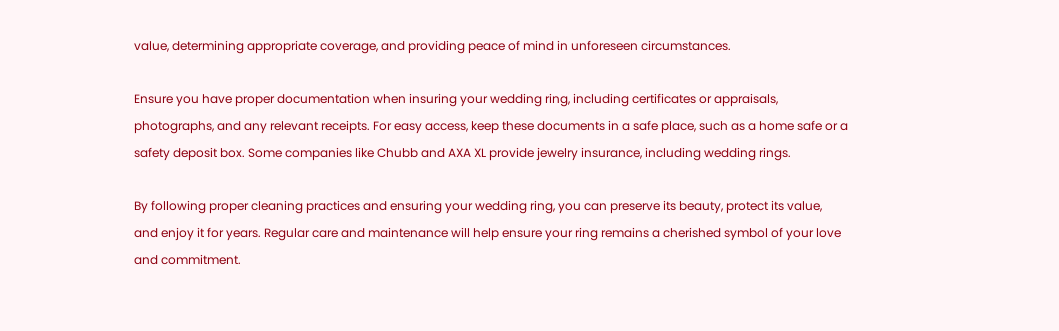value, determining appropriate coverage, and providing peace of mind in unforeseen circumstances.

Ensure you have proper documentation when insuring your wedding ring, including certificates or appraisals, photographs, and any relevant receipts. For easy access, keep these documents in a safe place, such as a home safe or a safety deposit box. Some companies like Chubb and AXA XL provide jewelry insurance, including wedding rings.

By following proper cleaning practices and ensuring your wedding ring, you can preserve its beauty, protect its value, and enjoy it for years. Regular care and maintenance will help ensure your ring remains a cherished symbol of your love and commitment.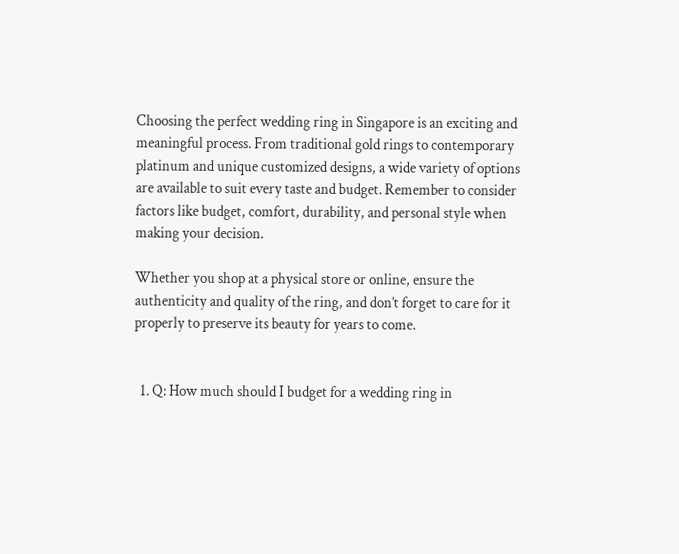Choosing the perfect wedding ring in Singapore is an exciting and meaningful process. From traditional gold rings to contemporary platinum and unique customized designs, a wide variety of options are available to suit every taste and budget. Remember to consider factors like budget, comfort, durability, and personal style when making your decision.

Whether you shop at a physical store or online, ensure the authenticity and quality of the ring, and don’t forget to care for it properly to preserve its beauty for years to come.


  1. Q: How much should I budget for a wedding ring in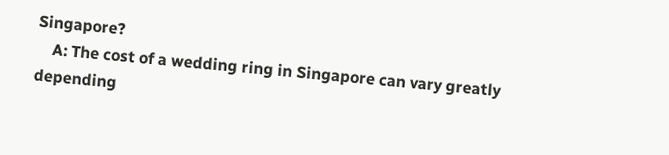Singapore?
    A: The cost of a wedding ring in Singapore can vary greatly depending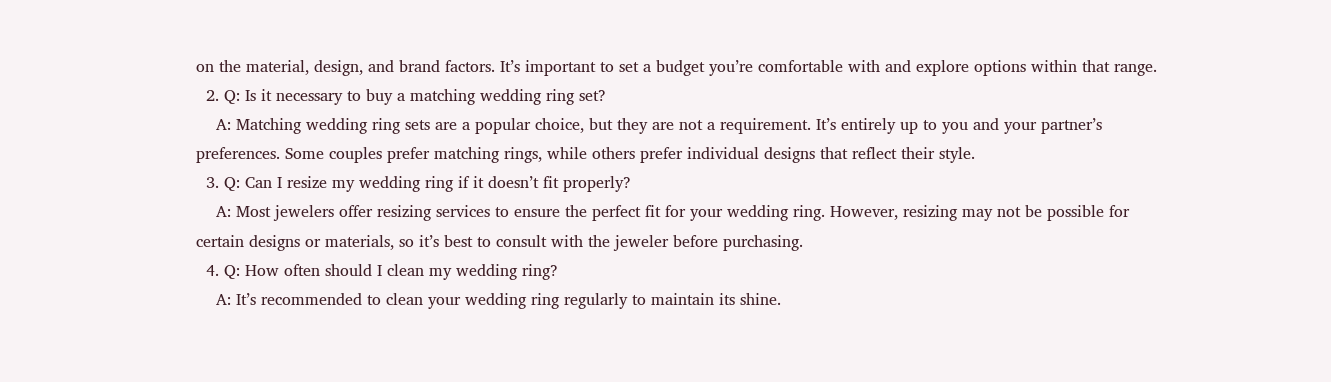on the material, design, and brand factors. It’s important to set a budget you’re comfortable with and explore options within that range.
  2. Q: Is it necessary to buy a matching wedding ring set?
    A: Matching wedding ring sets are a popular choice, but they are not a requirement. It’s entirely up to you and your partner’s preferences. Some couples prefer matching rings, while others prefer individual designs that reflect their style.
  3. Q: Can I resize my wedding ring if it doesn’t fit properly?
    A: Most jewelers offer resizing services to ensure the perfect fit for your wedding ring. However, resizing may not be possible for certain designs or materials, so it’s best to consult with the jeweler before purchasing.
  4. Q: How often should I clean my wedding ring?
    A: It’s recommended to clean your wedding ring regularly to maintain its shine.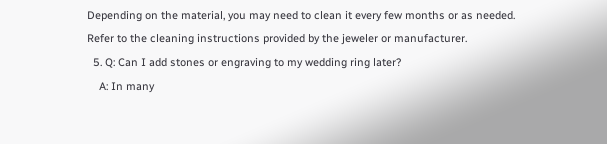Depending on the material, you may need to clean it every few months or as needed. Refer to the cleaning instructions provided by the jeweler or manufacturer.
  5. Q: Can I add stones or engraving to my wedding ring later?
    A: In many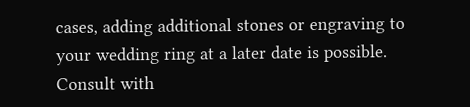cases, adding additional stones or engraving to your wedding ring at a later date is possible. Consult with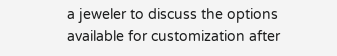a jeweler to discuss the options available for customization after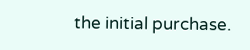the initial purchase.